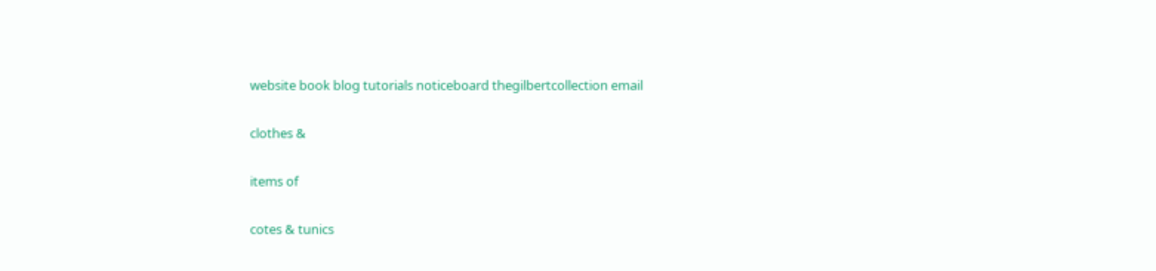website book blog tutorials noticeboard thegilbertcollection email

clothes &

items of

cotes & tunics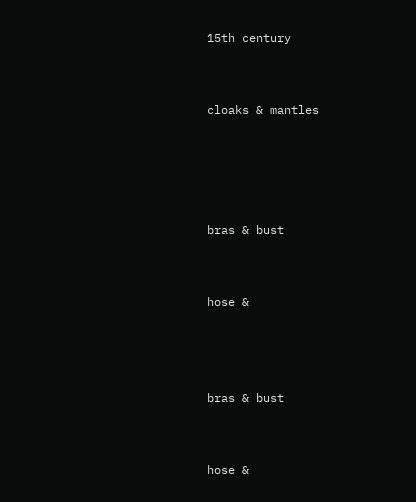15th century


cloaks & mantles




bras & bust


hose &



bras & bust


hose &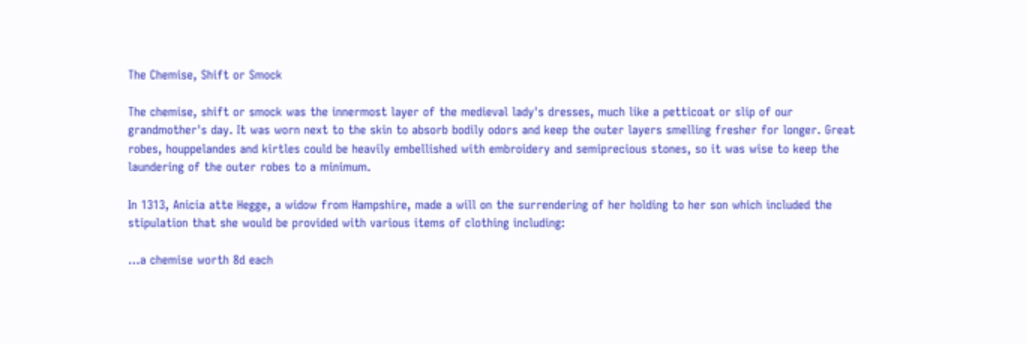The Chemise, Shift or Smock

The chemise, shift or smock was the innermost layer of the medieval lady's dresses, much like a petticoat or slip of our grandmother's day. It was worn next to the skin to absorb bodily odors and keep the outer layers smelling fresher for longer. Great robes, houppelandes and kirtles could be heavily embellished with embroidery and semiprecious stones, so it was wise to keep the laundering of the outer robes to a minimum.

In 1313, Anicia atte Hegge, a widow from Hampshire, made a will on the surrendering of her holding to her son which included the stipulation that she would be provided with various items of clothing including:

...a chemise worth 8d each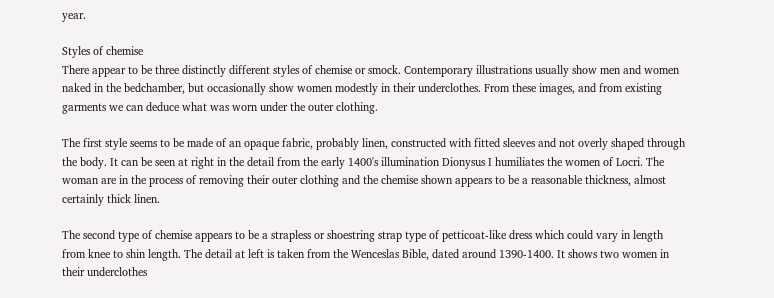year.

Styles of chemise
There appear to be three distinctly different styles of chemise or smock. Contemporary illustrations usually show men and women naked in the bedchamber, but occasionally show women modestly in their underclothes. From these images, and from existing garments we can deduce what was worn under the outer clothing.

The first style seems to be made of an opaque fabric, probably linen, constructed with fitted sleeves and not overly shaped through the body. It can be seen at right in the detail from the early 1400's illumination Dionysus I humiliates the women of Locri. The woman are in the process of removing their outer clothing and the chemise shown appears to be a reasonable thickness, almost certainly thick linen.

The second type of chemise appears to be a strapless or shoestring strap type of petticoat-like dress which could vary in length from knee to shin length. The detail at left is taken from the Wenceslas Bible, dated around 1390-1400. It shows two women in their underclothes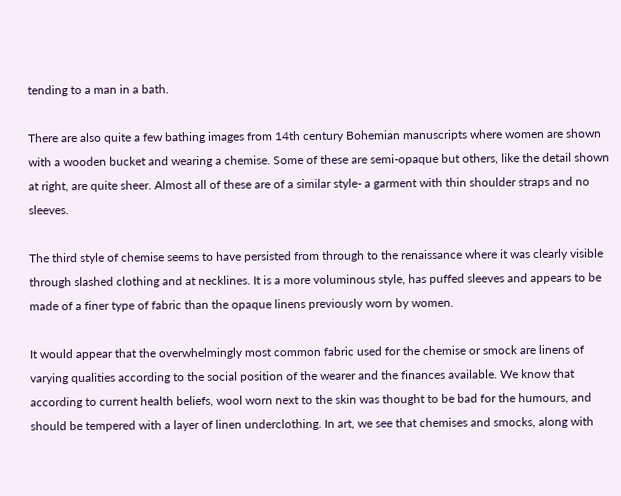tending to a man in a bath.

There are also quite a few bathing images from 14th century Bohemian manuscripts where women are shown with a wooden bucket and wearing a chemise. Some of these are semi-opaque but others, like the detail shown at right, are quite sheer. Almost all of these are of a similar style- a garment with thin shoulder straps and no sleeves.

The third style of chemise seems to have persisted from through to the renaissance where it was clearly visible through slashed clothing and at necklines. It is a more voluminous style, has puffed sleeves and appears to be made of a finer type of fabric than the opaque linens previously worn by women.

It would appear that the overwhelmingly most common fabric used for the chemise or smock are linens of varying qualities according to the social position of the wearer and the finances available. We know that according to current health beliefs, wool worn next to the skin was thought to be bad for the humours, and should be tempered with a layer of linen underclothing. In art, we see that chemises and smocks, along with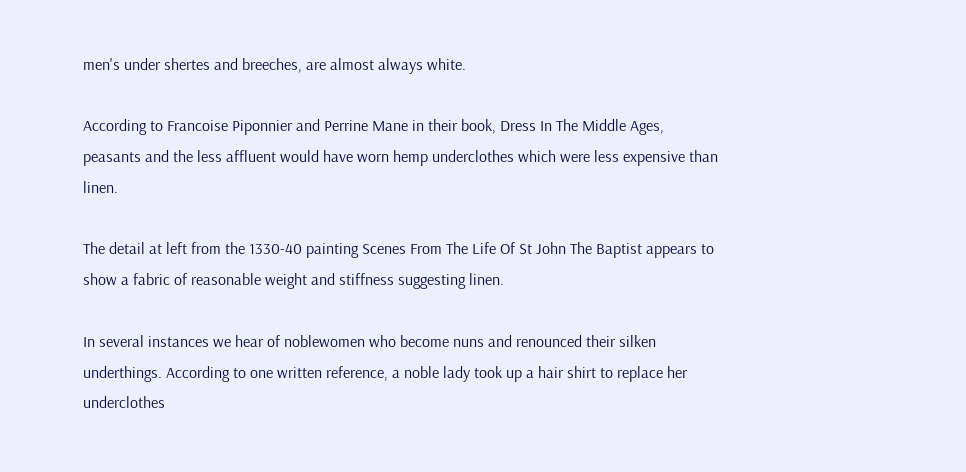men's under shertes and breeches, are almost always white.

According to Francoise Piponnier and Perrine Mane in their book, Dress In The Middle Ages, peasants and the less affluent would have worn hemp underclothes which were less expensive than linen.

The detail at left from the 1330-40 painting Scenes From The Life Of St John The Baptist appears to show a fabric of reasonable weight and stiffness suggesting linen.

In several instances we hear of noblewomen who become nuns and renounced their silken underthings. According to one written reference, a noble lady took up a hair shirt to replace her underclothes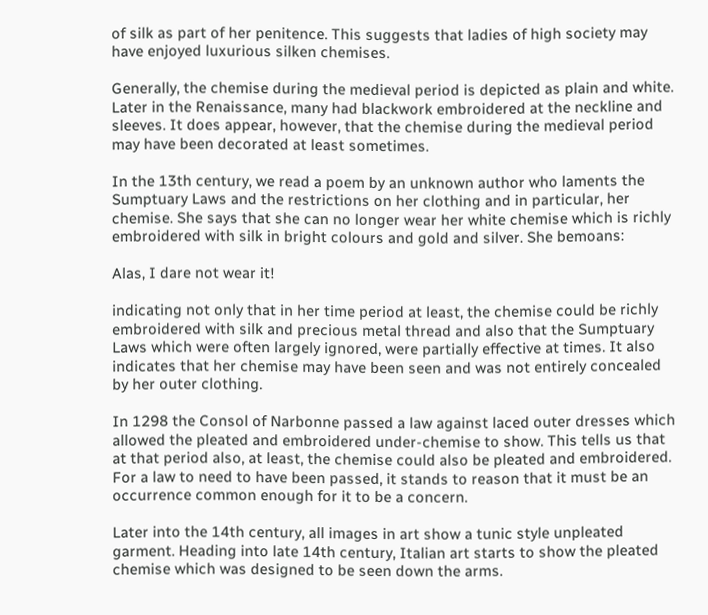of silk as part of her penitence. This suggests that ladies of high society may have enjoyed luxurious silken chemises.

Generally, the chemise during the medieval period is depicted as plain and white. Later in the Renaissance, many had blackwork embroidered at the neckline and sleeves. It does appear, however, that the chemise during the medieval period may have been decorated at least sometimes.

In the 13th century, we read a poem by an unknown author who laments the Sumptuary Laws and the restrictions on her clothing and in particular, her chemise. She says that she can no longer wear her white chemise which is richly embroidered with silk in bright colours and gold and silver. She bemoans:

Alas, I dare not wear it!

indicating not only that in her time period at least, the chemise could be richly embroidered with silk and precious metal thread and also that the Sumptuary Laws which were often largely ignored, were partially effective at times. It also indicates that her chemise may have been seen and was not entirely concealed by her outer clothing.

In 1298 the Consol of Narbonne passed a law against laced outer dresses which allowed the pleated and embroidered under-chemise to show. This tells us that at that period also, at least, the chemise could also be pleated and embroidered. For a law to need to have been passed, it stands to reason that it must be an occurrence common enough for it to be a concern.

Later into the 14th century, all images in art show a tunic style unpleated garment. Heading into late 14th century, Italian art starts to show the pleated chemise which was designed to be seen down the arms.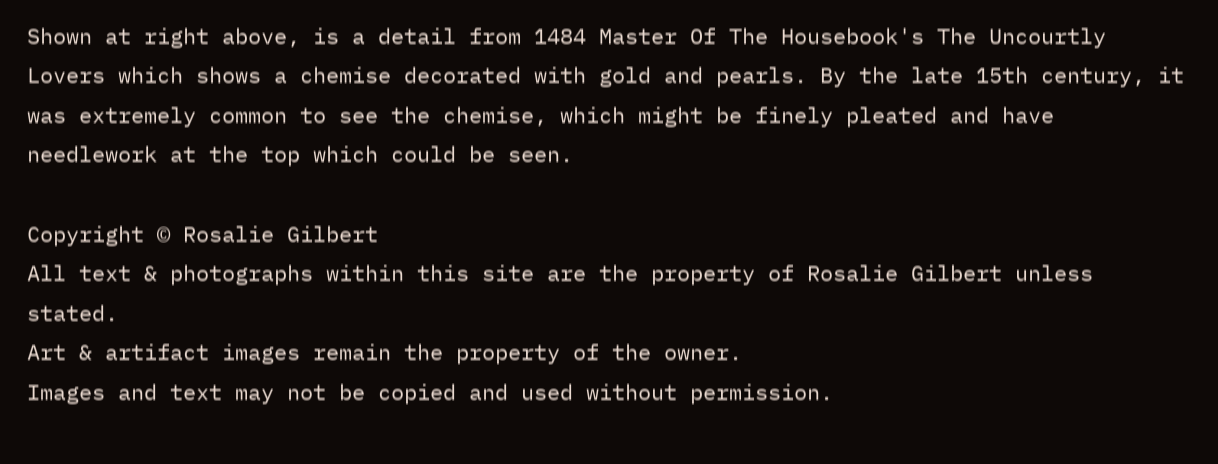Shown at right above, is a detail from 1484 Master Of The Housebook's The Uncourtly Lovers which shows a chemise decorated with gold and pearls. By the late 15th century, it was extremely common to see the chemise, which might be finely pleated and have needlework at the top which could be seen.

Copyright © Rosalie Gilbert
All text & photographs within this site are the property of Rosalie Gilbert unless stated.
Art & artifact images remain the property of the owner.
Images and text may not be copied and used without permission.